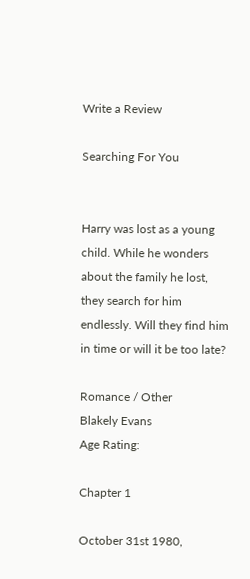Write a Review

Searching For You


Harry was lost as a young child. While he wonders about the family he lost, they search for him endlessly. Will they find him in time or will it be too late?

Romance / Other
Blakely Evans
Age Rating:

Chapter 1

October 31st 1980,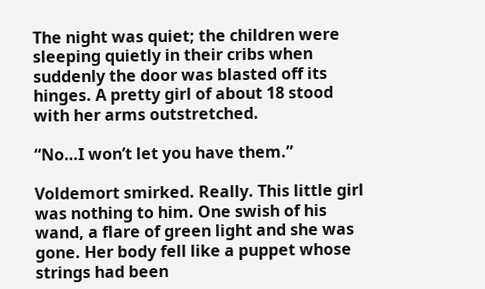The night was quiet; the children were sleeping quietly in their cribs when suddenly the door was blasted off its hinges. A pretty girl of about 18 stood with her arms outstretched.

“No…I won’t let you have them.”

Voldemort smirked. Really. This little girl was nothing to him. One swish of his wand, a flare of green light and she was gone. Her body fell like a puppet whose strings had been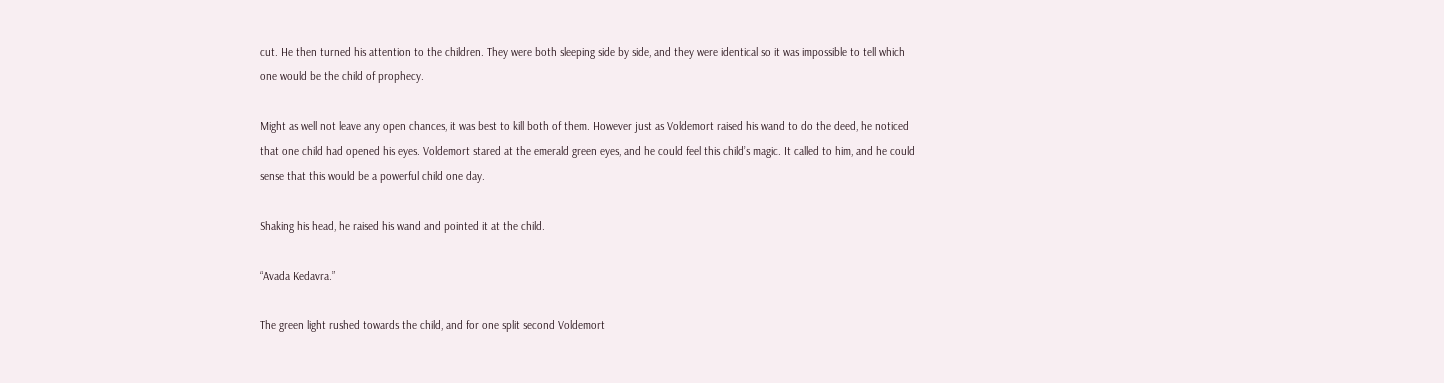cut. He then turned his attention to the children. They were both sleeping side by side, and they were identical so it was impossible to tell which one would be the child of prophecy.

Might as well not leave any open chances, it was best to kill both of them. However just as Voldemort raised his wand to do the deed, he noticed that one child had opened his eyes. Voldemort stared at the emerald green eyes, and he could feel this child’s magic. It called to him, and he could sense that this would be a powerful child one day.

Shaking his head, he raised his wand and pointed it at the child.

“Avada Kedavra.”

The green light rushed towards the child, and for one split second Voldemort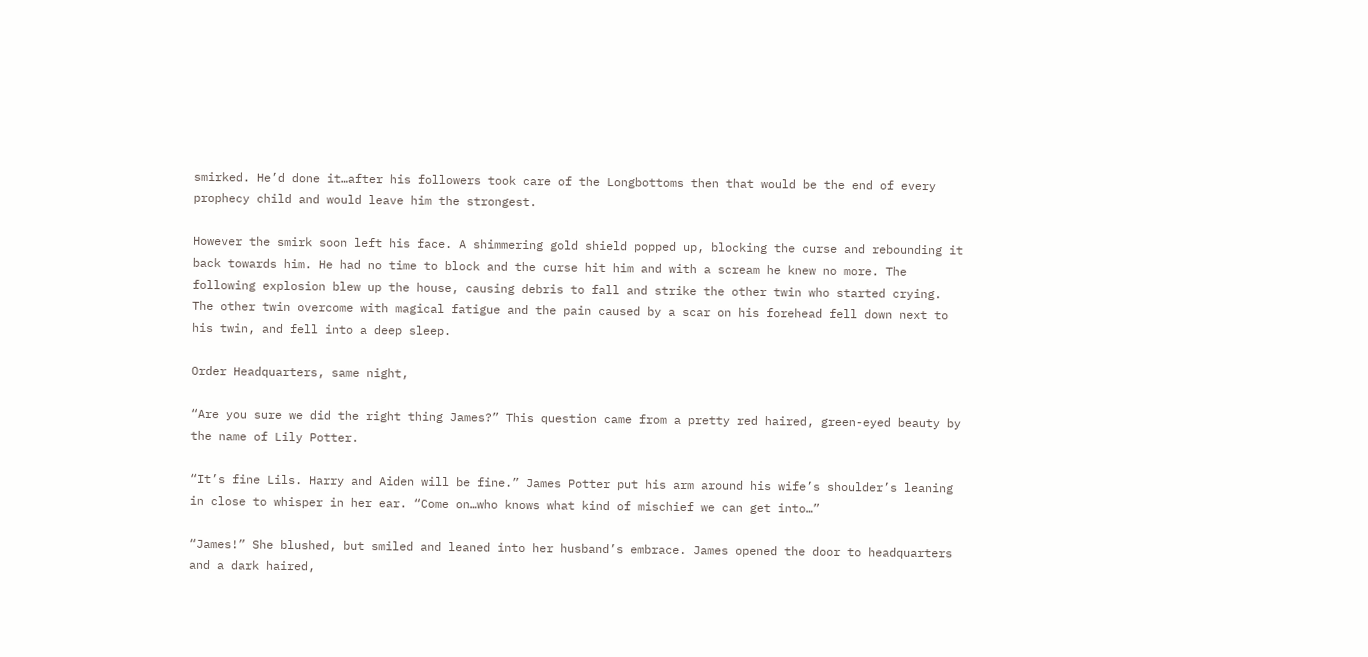smirked. He’d done it…after his followers took care of the Longbottoms then that would be the end of every prophecy child and would leave him the strongest.

However the smirk soon left his face. A shimmering gold shield popped up, blocking the curse and rebounding it back towards him. He had no time to block and the curse hit him and with a scream he knew no more. The following explosion blew up the house, causing debris to fall and strike the other twin who started crying. The other twin overcome with magical fatigue and the pain caused by a scar on his forehead fell down next to his twin, and fell into a deep sleep.

Order Headquarters, same night,

“Are you sure we did the right thing James?” This question came from a pretty red haired, green-eyed beauty by the name of Lily Potter.

“It’s fine Lils. Harry and Aiden will be fine.” James Potter put his arm around his wife’s shoulder’s leaning in close to whisper in her ear. “Come on…who knows what kind of mischief we can get into…”

“James!” She blushed, but smiled and leaned into her husband’s embrace. James opened the door to headquarters and a dark haired,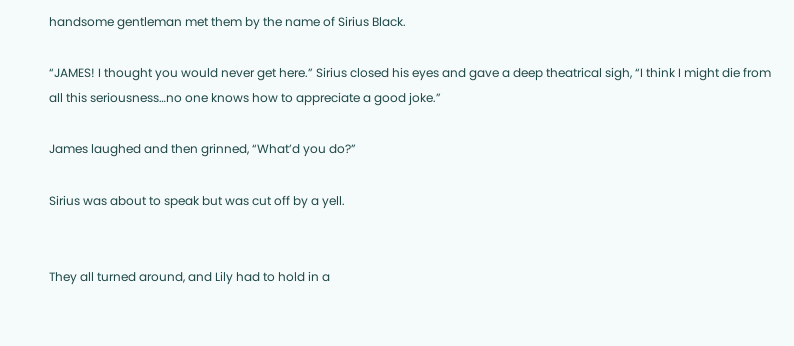handsome gentleman met them by the name of Sirius Black.

“JAMES! I thought you would never get here.” Sirius closed his eyes and gave a deep theatrical sigh, “I think I might die from all this seriousness…no one knows how to appreciate a good joke.”

James laughed and then grinned, “What’d you do?”

Sirius was about to speak but was cut off by a yell.


They all turned around, and Lily had to hold in a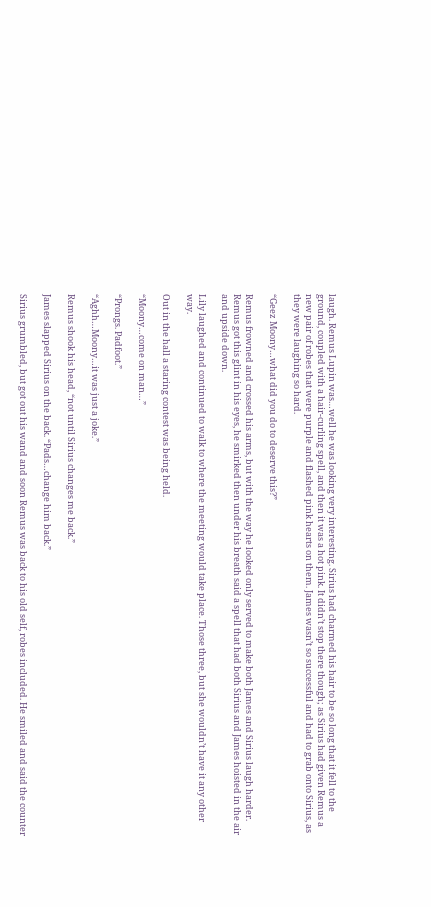laugh. Remus Lupin was…well he was looking very interesting. Sirius had charmed his hair to be so long that it fell to the ground, coupled with a hair-curling spell, and then it was a hot pink. It didn’t stop there though; as Sirius had given Remus a new pair of robes that were purple and flashed pink hearts on them. James wasn’t so successful and had to grab onto Sirius, as they were laughing so hard.

“Geez Moony…what did you do to deserve this?”

Remus frowned and crossed his arms, but with the way he looked only served to make both James and Sirius laugh harder. Remus got this glint in his eyes, he smirked then under his breath said a spell that had both Sirius and James hoisted in the air and upside down.

Lily laughed and continued to walk to where the meeting would take place. Those three, but she wouldn’t have it any other way.

Out in the hall a staring contest was being held.

“Moony…come on man…”

“Prongs. Padfoot.”

“Aghh…Moony…it was just a joke.”

Remus shook his head, “not until Sirius changes me back.”

James slapped Sirius on the back. “Pads…change him back.”

Sirius grumbled, but got out his wand and soon Remus was back to his old self, robes included. He smiled and said the counter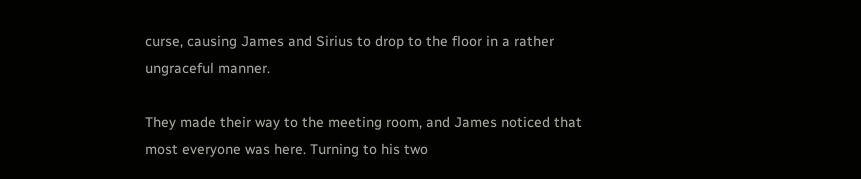curse, causing James and Sirius to drop to the floor in a rather ungraceful manner.

They made their way to the meeting room, and James noticed that most everyone was here. Turning to his two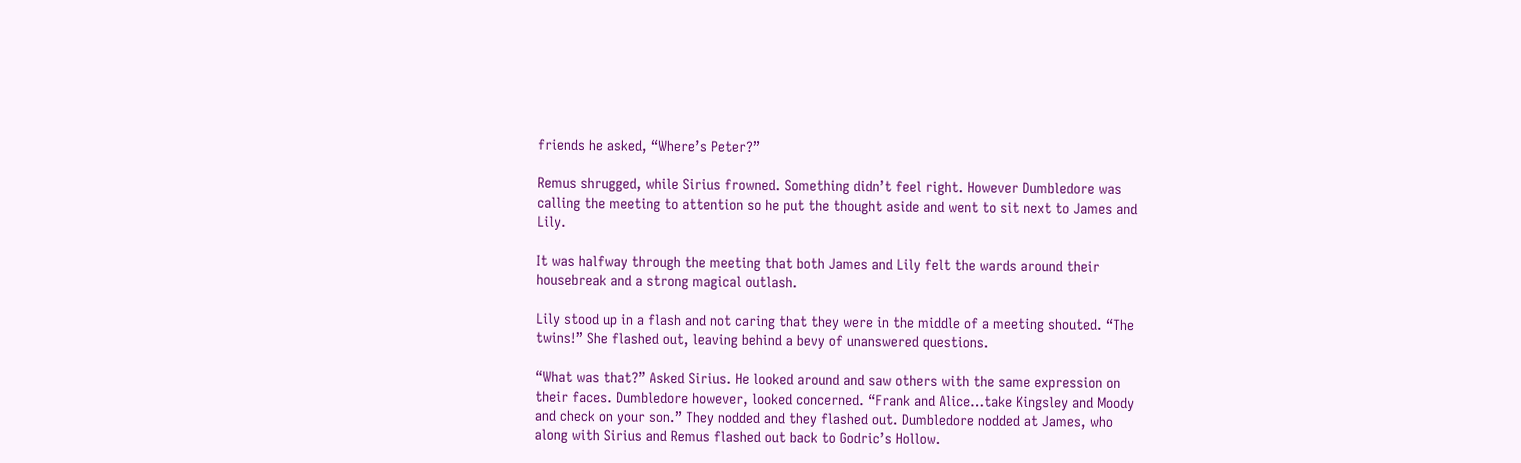friends he asked, “Where’s Peter?”

Remus shrugged, while Sirius frowned. Something didn’t feel right. However Dumbledore was calling the meeting to attention so he put the thought aside and went to sit next to James and Lily.

It was halfway through the meeting that both James and Lily felt the wards around their housebreak and a strong magical outlash.

Lily stood up in a flash and not caring that they were in the middle of a meeting shouted. “The twins!” She flashed out, leaving behind a bevy of unanswered questions.

“What was that?” Asked Sirius. He looked around and saw others with the same expression on their faces. Dumbledore however, looked concerned. “Frank and Alice…take Kingsley and Moody and check on your son.” They nodded and they flashed out. Dumbledore nodded at James, who along with Sirius and Remus flashed out back to Godric’s Hollow.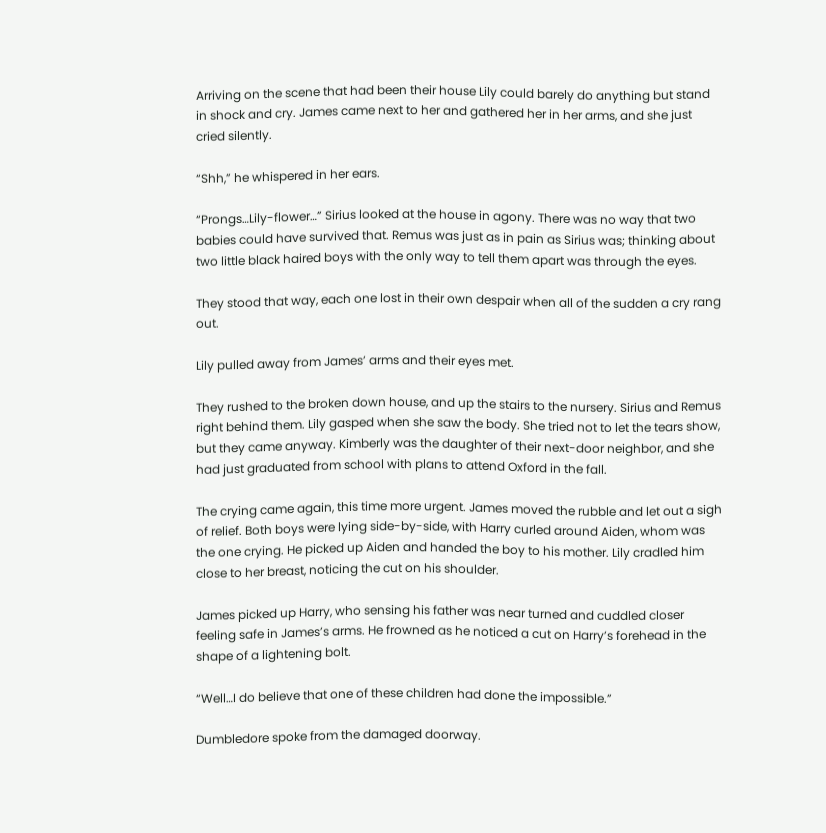Arriving on the scene that had been their house Lily could barely do anything but stand in shock and cry. James came next to her and gathered her in her arms, and she just cried silently.

“Shh,” he whispered in her ears.

“Prongs…Lily-flower…” Sirius looked at the house in agony. There was no way that two babies could have survived that. Remus was just as in pain as Sirius was; thinking about two little black haired boys with the only way to tell them apart was through the eyes.

They stood that way, each one lost in their own despair when all of the sudden a cry rang out.

Lily pulled away from James’ arms and their eyes met.

They rushed to the broken down house, and up the stairs to the nursery. Sirius and Remus right behind them. Lily gasped when she saw the body. She tried not to let the tears show, but they came anyway. Kimberly was the daughter of their next-door neighbor, and she had just graduated from school with plans to attend Oxford in the fall.

The crying came again, this time more urgent. James moved the rubble and let out a sigh of relief. Both boys were lying side-by-side, with Harry curled around Aiden, whom was the one crying. He picked up Aiden and handed the boy to his mother. Lily cradled him close to her breast, noticing the cut on his shoulder.

James picked up Harry, who sensing his father was near turned and cuddled closer feeling safe in James’s arms. He frowned as he noticed a cut on Harry’s forehead in the shape of a lightening bolt.

“Well…I do believe that one of these children had done the impossible.”

Dumbledore spoke from the damaged doorway.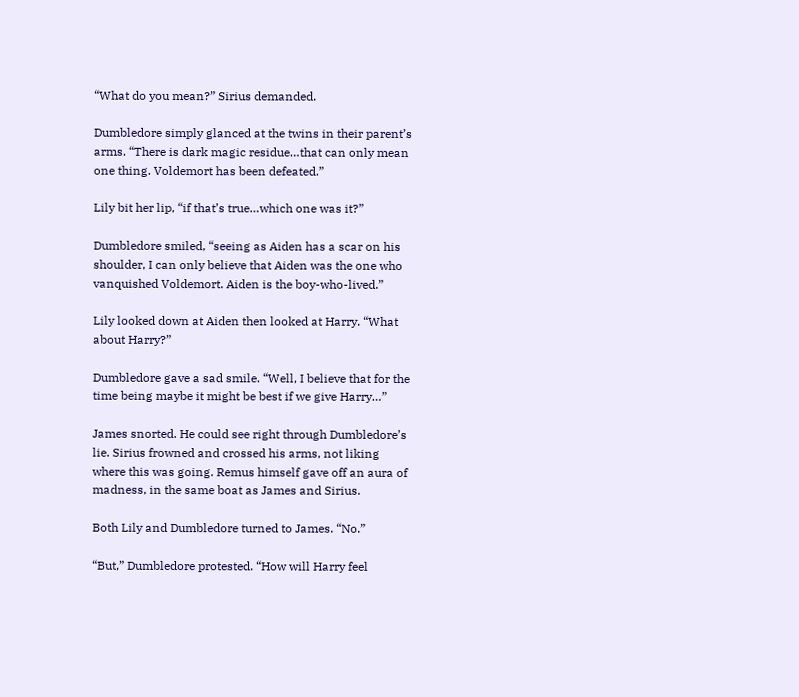“What do you mean?” Sirius demanded.

Dumbledore simply glanced at the twins in their parent’s arms. “There is dark magic residue…that can only mean one thing. Voldemort has been defeated.”

Lily bit her lip, “if that’s true…which one was it?”

Dumbledore smiled, “seeing as Aiden has a scar on his shoulder, I can only believe that Aiden was the one who vanquished Voldemort. Aiden is the boy-who-lived.”

Lily looked down at Aiden then looked at Harry. “What about Harry?”

Dumbledore gave a sad smile. “Well, I believe that for the time being maybe it might be best if we give Harry…”

James snorted. He could see right through Dumbledore’s lie. Sirius frowned and crossed his arms, not liking where this was going. Remus himself gave off an aura of madness, in the same boat as James and Sirius.

Both Lily and Dumbledore turned to James. “No.”

“But,” Dumbledore protested. “How will Harry feel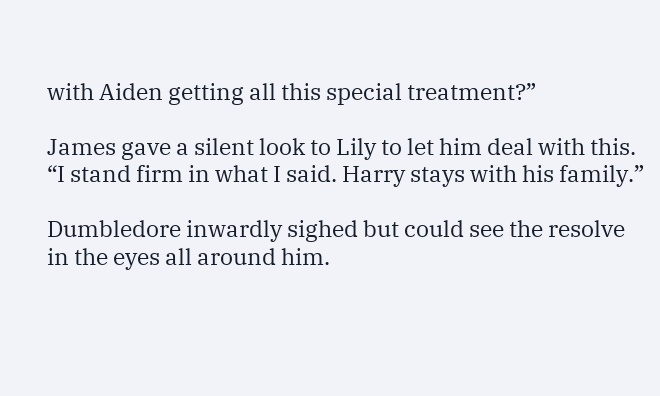with Aiden getting all this special treatment?”

James gave a silent look to Lily to let him deal with this. “I stand firm in what I said. Harry stays with his family.”

Dumbledore inwardly sighed but could see the resolve in the eyes all around him.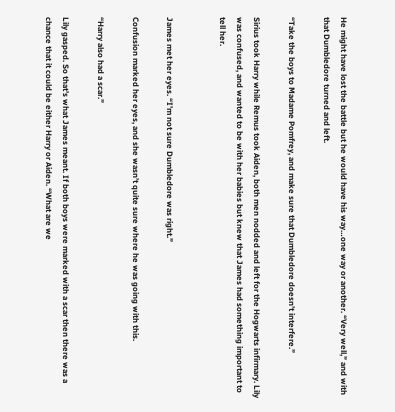He might have lost the battle but he would have his way…one way or another. “Very well,” and with that Dumbledore turned and left.

“Take the boys to Madame Pomfrey, and make sure that Dumbledore doesn’t interfere.”

Sirius took Harry while Remus took Aiden, both men nodded and left for the Hogwarts infirmary. Lily was confused, and wanted to be with her babies but knew that James had something important to tell her.


James met her eyes. “I’m not sure Dumbledore was right.”

Confusion marked her eyes, and she wasn’t quite sure where he was going with this.

“Harry also had a scar.”

Lily gasped. So that’s what James meant. If both boys were marked with a scar then there was a chance that it could be either Harry or Aiden. “What are we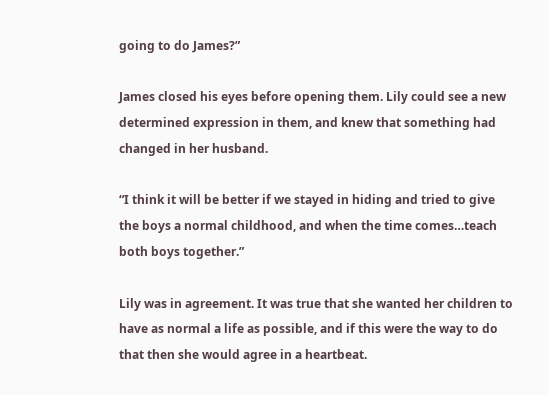going to do James?”

James closed his eyes before opening them. Lily could see a new determined expression in them, and knew that something had changed in her husband.

“I think it will be better if we stayed in hiding and tried to give the boys a normal childhood, and when the time comes…teach both boys together.”

Lily was in agreement. It was true that she wanted her children to have as normal a life as possible, and if this were the way to do that then she would agree in a heartbeat.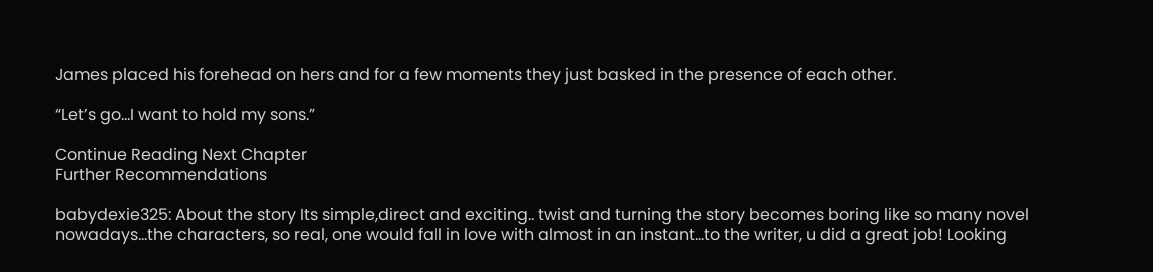James placed his forehead on hers and for a few moments they just basked in the presence of each other.

“Let’s go…I want to hold my sons.”

Continue Reading Next Chapter
Further Recommendations

babydexie325: About the story Its simple,direct and exciting.. twist and turning the story becomes boring like so many novel nowadays...the characters, so real, one would fall in love with almost in an instant...to the writer, u did a great job! Looking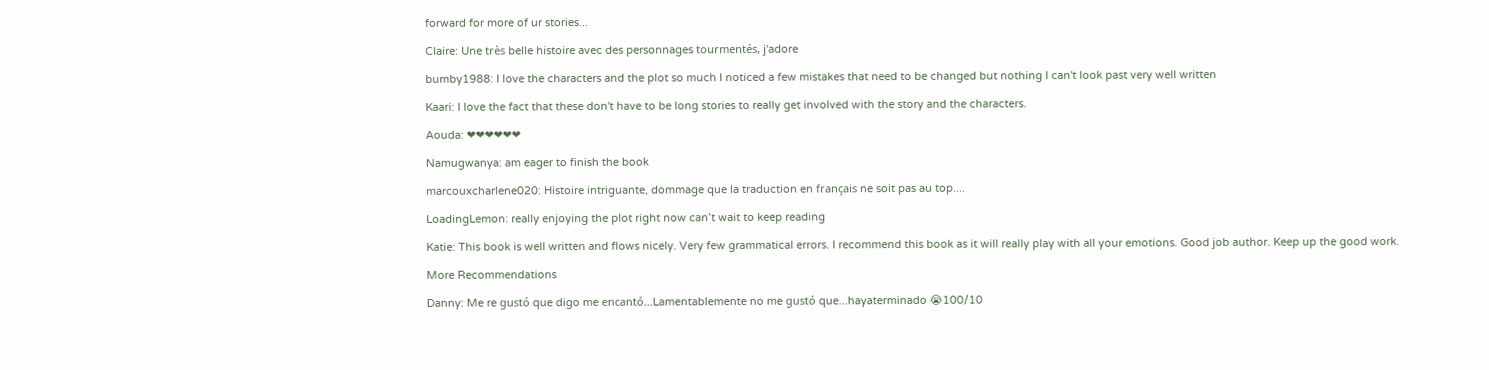forward for more of ur stories...

Claire: Une très belle histoire avec des personnages tourmentés, j'adore

bumby1988: I love the characters and the plot so much I noticed a few mistakes that need to be changed but nothing I can't look past very well written

Kaari: I love the fact that these don't have to be long stories to really get involved with the story and the characters.

Aouda: ❤❤❤❤❤❤

Namugwanya: am eager to finish the book

marcouxcharlene020: Histoire intriguante, dommage que la traduction en français ne soit pas au top....

LoadingLemon: really enjoying the plot right now can’t wait to keep reading

Katie: This book is well written and flows nicely. Very few grammatical errors. I recommend this book as it will really play with all your emotions. Good job author. Keep up the good work.

More Recommendations

Danny: Me re gustó que digo me encantó...Lamentablemente no me gustó que...hayaterminado 😭100/10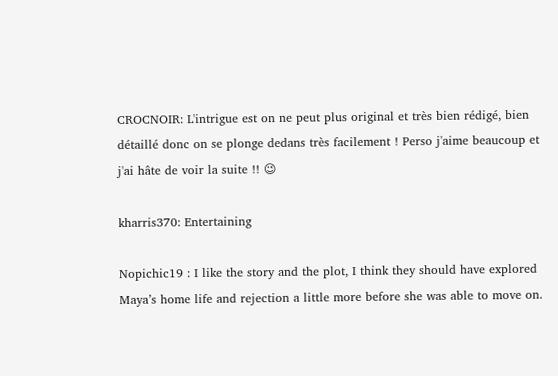CROCNOIR: L'intrigue est on ne peut plus original et très bien rédigé, bien détaillé donc on se plonge dedans très facilement ! Perso j'aime beaucoup et j'ai hâte de voir la suite !! 😉

kharris370: Entertaining

Nopichic19 : I like the story and the plot, I think they should have explored Maya’s home life and rejection a little more before she was able to move on.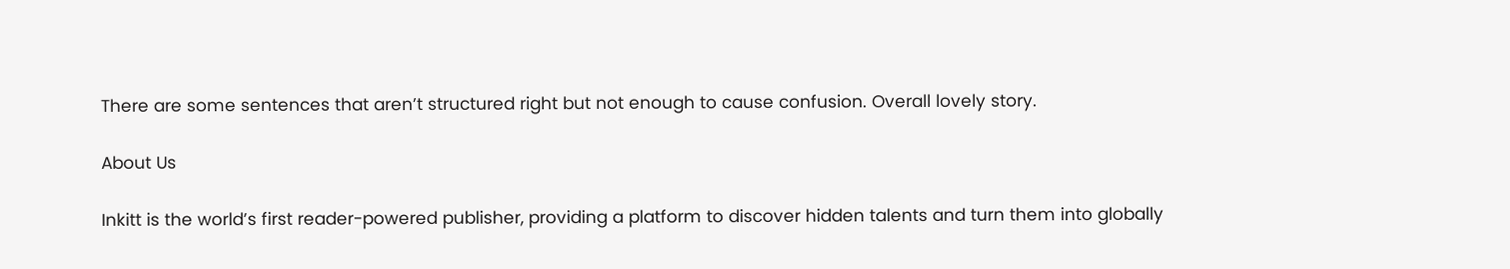There are some sentences that aren’t structured right but not enough to cause confusion. Overall lovely story.

About Us

Inkitt is the world’s first reader-powered publisher, providing a platform to discover hidden talents and turn them into globally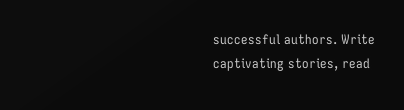successful authors. Write captivating stories, read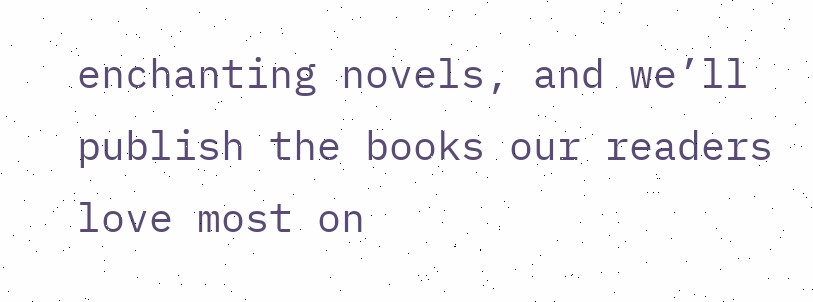enchanting novels, and we’ll publish the books our readers love most on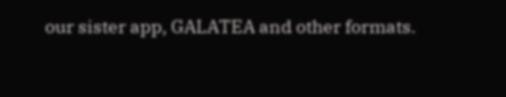our sister app, GALATEA and other formats.